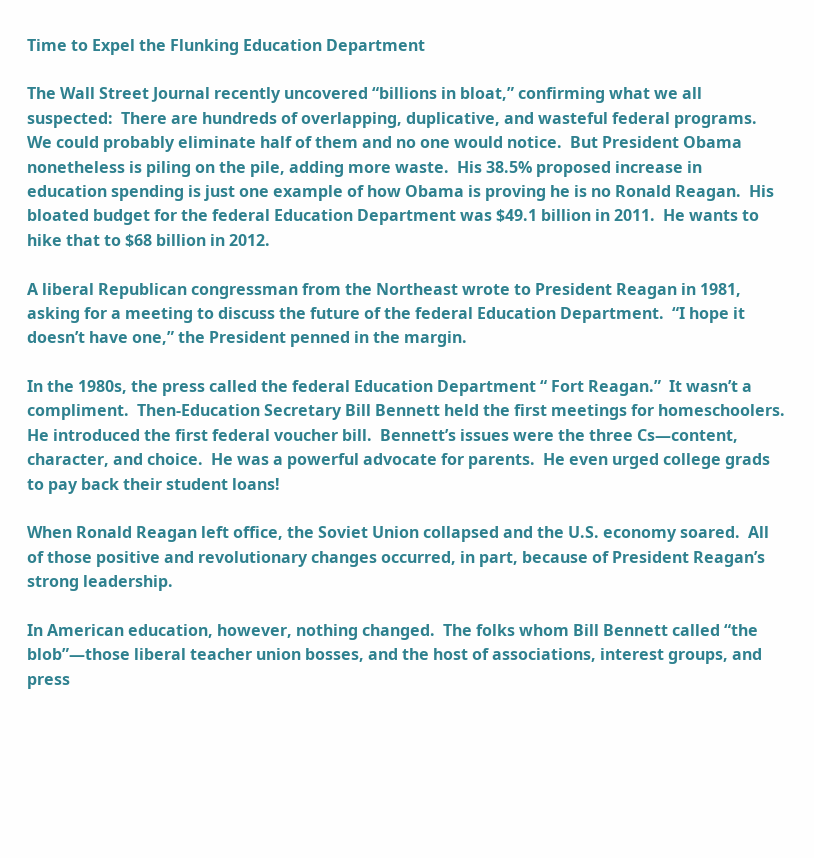Time to Expel the Flunking Education Department

The Wall Street Journal recently uncovered “billions in bloat,” confirming what we all suspected:  There are hundreds of overlapping, duplicative, and wasteful federal programs.  We could probably eliminate half of them and no one would notice.  But President Obama nonetheless is piling on the pile, adding more waste.  His 38.5% proposed increase in education spending is just one example of how Obama is proving he is no Ronald Reagan.  His bloated budget for the federal Education Department was $49.1 billion in 2011.  He wants to hike that to $68 billion in 2012.

A liberal Republican congressman from the Northeast wrote to President Reagan in 1981, asking for a meeting to discuss the future of the federal Education Department.  “I hope it doesn’t have one,” the President penned in the margin.

In the 1980s, the press called the federal Education Department “ Fort Reagan.”  It wasn’t a compliment.  Then-Education Secretary Bill Bennett held the first meetings for homeschoolers.  He introduced the first federal voucher bill.  Bennett’s issues were the three Cs—content, character, and choice.  He was a powerful advocate for parents.  He even urged college grads to pay back their student loans!

When Ronald Reagan left office, the Soviet Union collapsed and the U.S. economy soared.  All of those positive and revolutionary changes occurred, in part, because of President Reagan’s strong leadership.

In American education, however, nothing changed.  The folks whom Bill Bennett called “the blob”—those liberal teacher union bosses, and the host of associations, interest groups, and press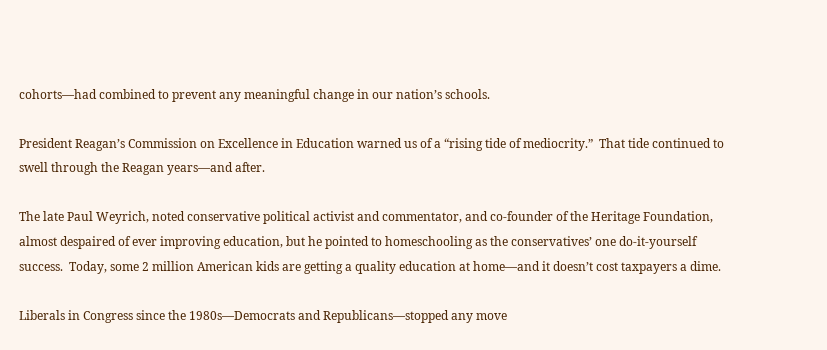cohorts—had combined to prevent any meaningful change in our nation’s schools.

President Reagan’s Commission on Excellence in Education warned us of a “rising tide of mediocrity.”  That tide continued to swell through the Reagan years—and after.

The late Paul Weyrich, noted conservative political activist and commentator, and co-founder of the Heritage Foundation, almost despaired of ever improving education, but he pointed to homeschooling as the conservatives’ one do-it-yourself success.  Today, some 2 million American kids are getting a quality education at home—and it doesn’t cost taxpayers a dime.

Liberals in Congress since the 1980s—Democrats and Republicans—stopped any move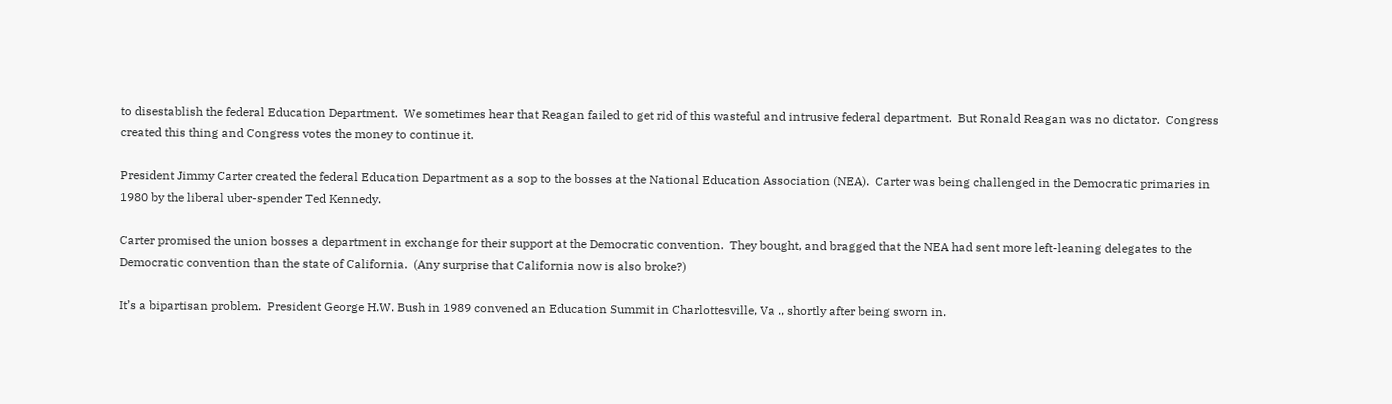to disestablish the federal Education Department.  We sometimes hear that Reagan failed to get rid of this wasteful and intrusive federal department.  But Ronald Reagan was no dictator.  Congress created this thing and Congress votes the money to continue it.

President Jimmy Carter created the federal Education Department as a sop to the bosses at the National Education Association (NEA).  Carter was being challenged in the Democratic primaries in 1980 by the liberal uber-spender Ted Kennedy.

Carter promised the union bosses a department in exchange for their support at the Democratic convention.  They bought, and bragged that the NEA had sent more left-leaning delegates to the Democratic convention than the state of California.  (Any surprise that California now is also broke?)

It’s a bipartisan problem.  President George H.W. Bush in 1989 convened an Education Summit in Charlottesville, Va ., shortly after being sworn in.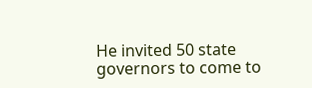He invited 50 state governors to come to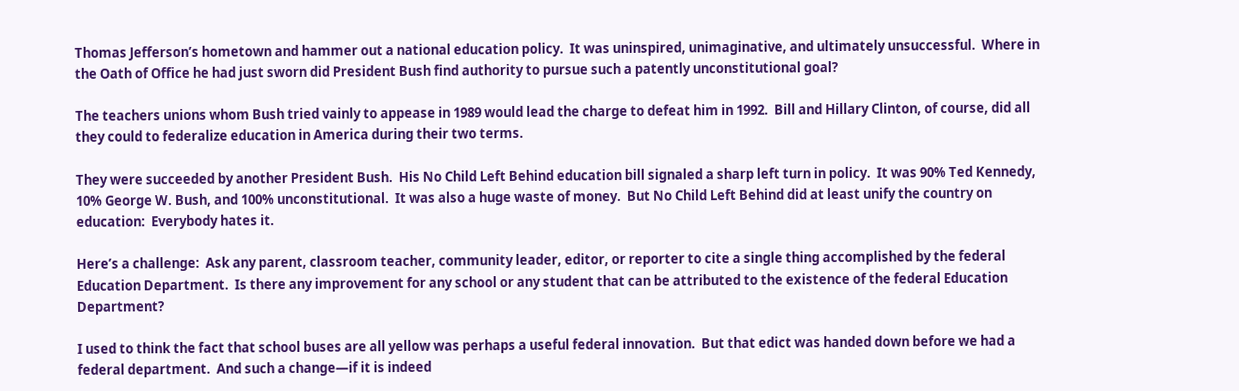Thomas Jefferson’s hometown and hammer out a national education policy.  It was uninspired, unimaginative, and ultimately unsuccessful.  Where in the Oath of Office he had just sworn did President Bush find authority to pursue such a patently unconstitutional goal?

The teachers unions whom Bush tried vainly to appease in 1989 would lead the charge to defeat him in 1992.  Bill and Hillary Clinton, of course, did all they could to federalize education in America during their two terms.

They were succeeded by another President Bush.  His No Child Left Behind education bill signaled a sharp left turn in policy.  It was 90% Ted Kennedy, 10% George W. Bush, and 100% unconstitutional.  It was also a huge waste of money.  But No Child Left Behind did at least unify the country on education:  Everybody hates it.

Here’s a challenge:  Ask any parent, classroom teacher, community leader, editor, or reporter to cite a single thing accomplished by the federal Education Department.  Is there any improvement for any school or any student that can be attributed to the existence of the federal Education Department?

I used to think the fact that school buses are all yellow was perhaps a useful federal innovation.  But that edict was handed down before we had a federal department.  And such a change—if it is indeed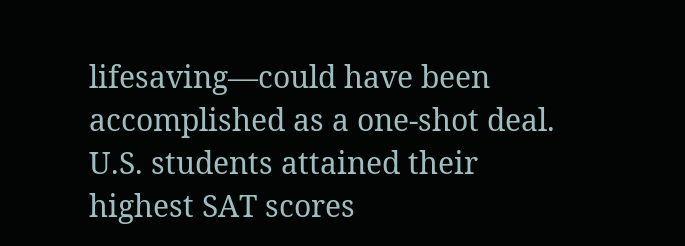lifesaving—could have been accomplished as a one-shot deal.  U.S. students attained their highest SAT scores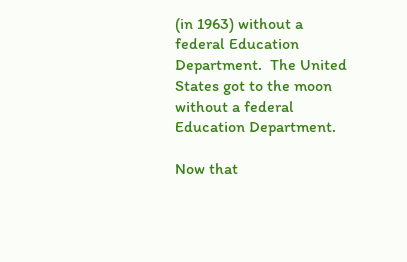(in 1963) without a federal Education Department.  The United States got to the moon without a federal Education Department.

Now that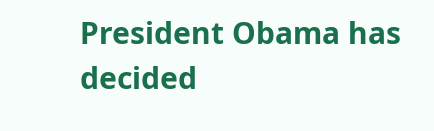President Obama has decided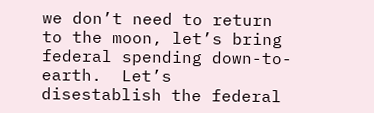we don’t need to return to the moon, let’s bring federal spending down-to-earth.  Let’s disestablish the federal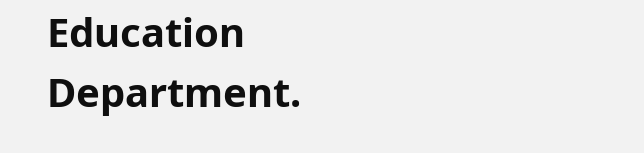Education Department.